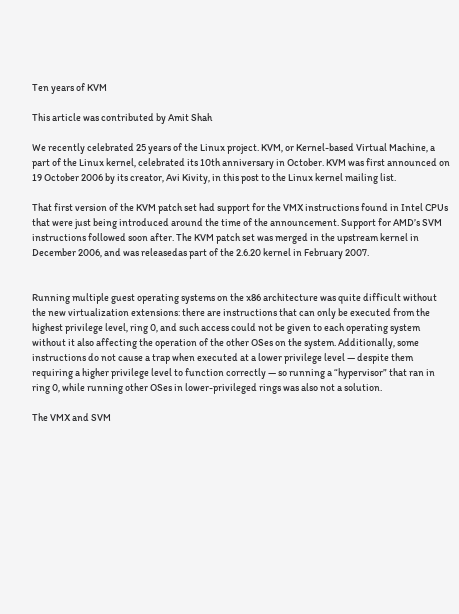Ten years of KVM

This article was contributed by Amit Shah

We recently celebrated 25 years of the Linux project. KVM, or Kernel-based Virtual Machine, a part of the Linux kernel, celebrated its 10th anniversary in October. KVM was first announced on 19 October 2006 by its creator, Avi Kivity, in this post to the Linux kernel mailing list.

That first version of the KVM patch set had support for the VMX instructions found in Intel CPUs that were just being introduced around the time of the announcement. Support for AMD’s SVM instructions followed soon after. The KVM patch set was merged in the upstream kernel in December 2006, and was releasedas part of the 2.6.20 kernel in February 2007.


Running multiple guest operating systems on the x86 architecture was quite difficult without the new virtualization extensions: there are instructions that can only be executed from the highest privilege level, ring 0, and such access could not be given to each operating system without it also affecting the operation of the other OSes on the system. Additionally, some instructions do not cause a trap when executed at a lower privilege level — despite them requiring a higher privilege level to function correctly — so running a “hypervisor” that ran in ring 0, while running other OSes in lower-privileged rings was also not a solution.

The VMX and SVM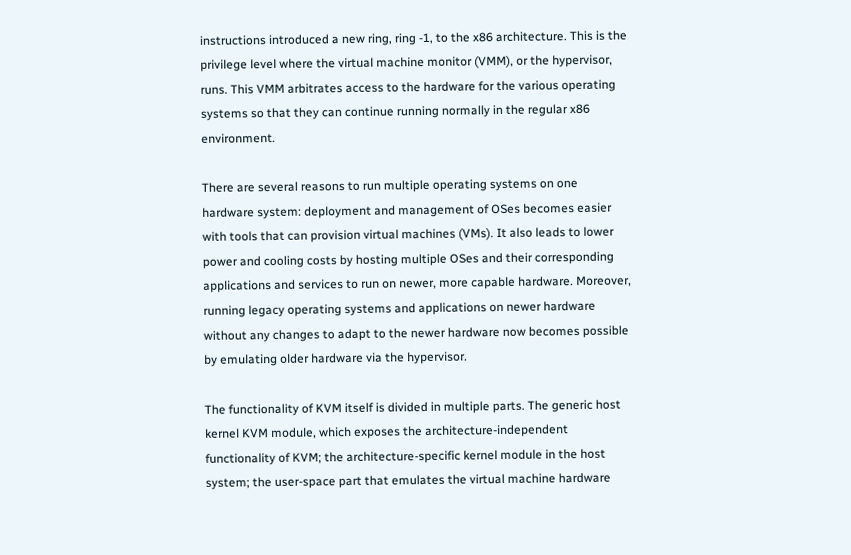instructions introduced a new ring, ring -1, to the x86 architecture. This is the privilege level where the virtual machine monitor (VMM), or the hypervisor, runs. This VMM arbitrates access to the hardware for the various operating systems so that they can continue running normally in the regular x86 environment.

There are several reasons to run multiple operating systems on one hardware system: deployment and management of OSes becomes easier with tools that can provision virtual machines (VMs). It also leads to lower power and cooling costs by hosting multiple OSes and their corresponding applications and services to run on newer, more capable hardware. Moreover, running legacy operating systems and applications on newer hardware without any changes to adapt to the newer hardware now becomes possible by emulating older hardware via the hypervisor.

The functionality of KVM itself is divided in multiple parts. The generic host kernel KVM module, which exposes the architecture-independent functionality of KVM; the architecture-specific kernel module in the host system; the user-space part that emulates the virtual machine hardware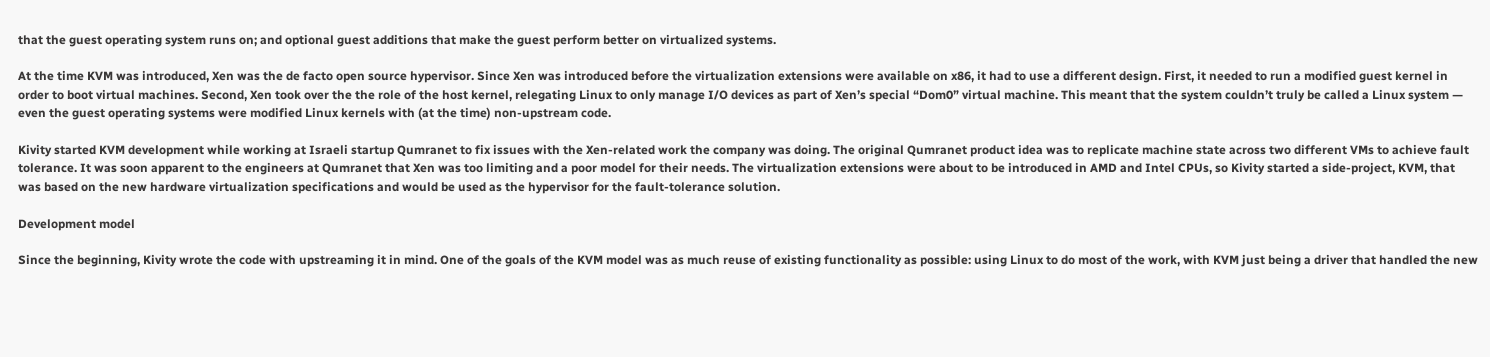that the guest operating system runs on; and optional guest additions that make the guest perform better on virtualized systems.

At the time KVM was introduced, Xen was the de facto open source hypervisor. Since Xen was introduced before the virtualization extensions were available on x86, it had to use a different design. First, it needed to run a modified guest kernel in order to boot virtual machines. Second, Xen took over the the role of the host kernel, relegating Linux to only manage I/O devices as part of Xen’s special “Dom0” virtual machine. This meant that the system couldn’t truly be called a Linux system — even the guest operating systems were modified Linux kernels with (at the time) non-upstream code.

Kivity started KVM development while working at Israeli startup Qumranet to fix issues with the Xen-related work the company was doing. The original Qumranet product idea was to replicate machine state across two different VMs to achieve fault tolerance. It was soon apparent to the engineers at Qumranet that Xen was too limiting and a poor model for their needs. The virtualization extensions were about to be introduced in AMD and Intel CPUs, so Kivity started a side-project, KVM, that was based on the new hardware virtualization specifications and would be used as the hypervisor for the fault-tolerance solution.

Development model

Since the beginning, Kivity wrote the code with upstreaming it in mind. One of the goals of the KVM model was as much reuse of existing functionality as possible: using Linux to do most of the work, with KVM just being a driver that handled the new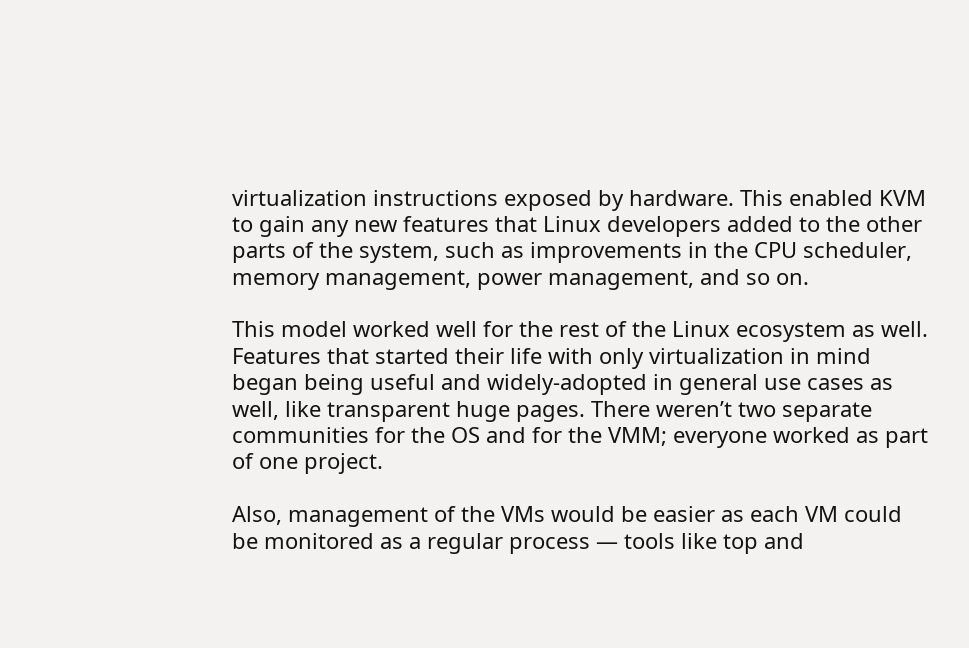virtualization instructions exposed by hardware. This enabled KVM to gain any new features that Linux developers added to the other parts of the system, such as improvements in the CPU scheduler, memory management, power management, and so on.

This model worked well for the rest of the Linux ecosystem as well. Features that started their life with only virtualization in mind began being useful and widely-adopted in general use cases as well, like transparent huge pages. There weren’t two separate communities for the OS and for the VMM; everyone worked as part of one project.

Also, management of the VMs would be easier as each VM could be monitored as a regular process — tools like top and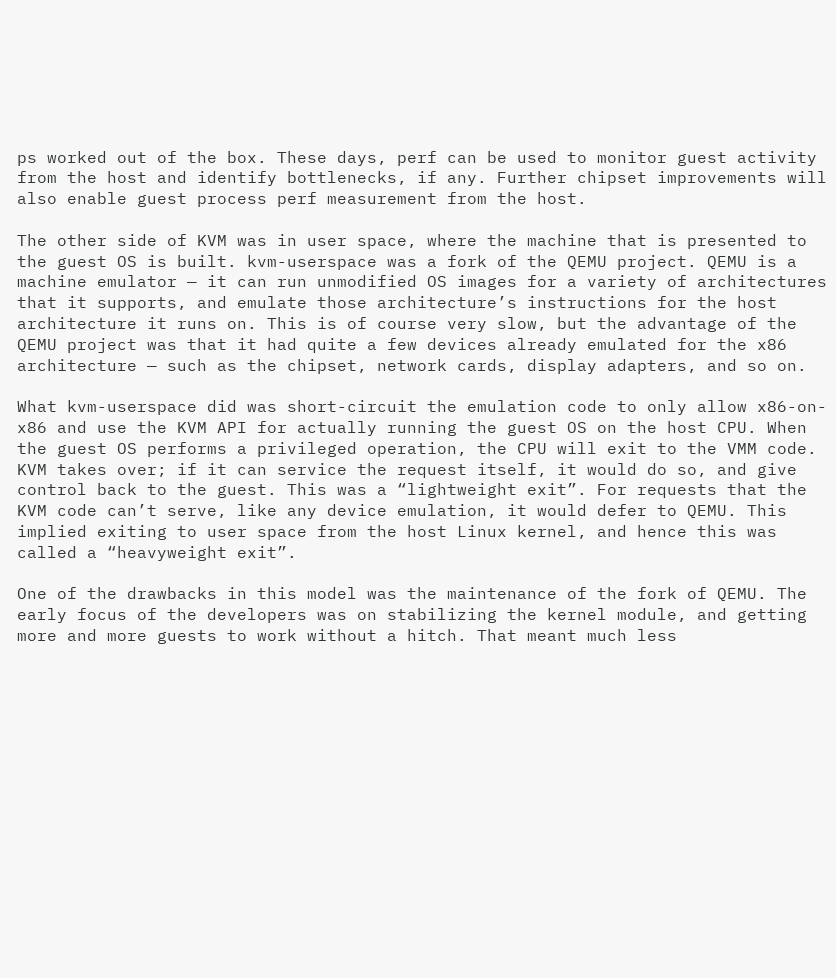ps worked out of the box. These days, perf can be used to monitor guest activity from the host and identify bottlenecks, if any. Further chipset improvements will also enable guest process perf measurement from the host.

The other side of KVM was in user space, where the machine that is presented to the guest OS is built. kvm-userspace was a fork of the QEMU project. QEMU is a machine emulator — it can run unmodified OS images for a variety of architectures that it supports, and emulate those architecture’s instructions for the host architecture it runs on. This is of course very slow, but the advantage of the QEMU project was that it had quite a few devices already emulated for the x86 architecture — such as the chipset, network cards, display adapters, and so on.

What kvm-userspace did was short-circuit the emulation code to only allow x86-on-x86 and use the KVM API for actually running the guest OS on the host CPU. When the guest OS performs a privileged operation, the CPU will exit to the VMM code. KVM takes over; if it can service the request itself, it would do so, and give control back to the guest. This was a “lightweight exit”. For requests that the KVM code can’t serve, like any device emulation, it would defer to QEMU. This implied exiting to user space from the host Linux kernel, and hence this was called a “heavyweight exit”.

One of the drawbacks in this model was the maintenance of the fork of QEMU. The early focus of the developers was on stabilizing the kernel module, and getting more and more guests to work without a hitch. That meant much less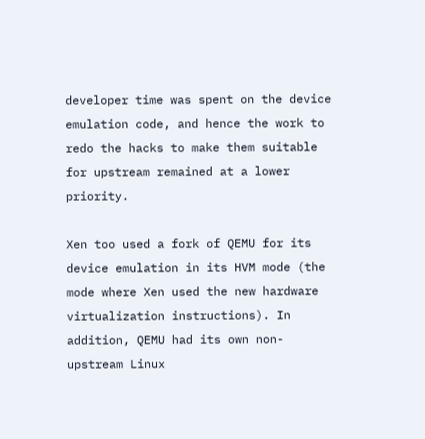developer time was spent on the device emulation code, and hence the work to redo the hacks to make them suitable for upstream remained at a lower priority.

Xen too used a fork of QEMU for its device emulation in its HVM mode (the mode where Xen used the new hardware virtualization instructions). In addition, QEMU had its own non-upstream Linux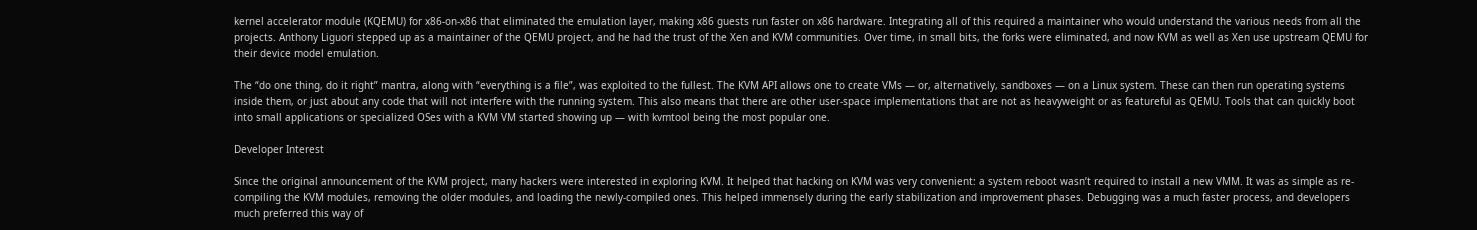kernel accelerator module (KQEMU) for x86-on-x86 that eliminated the emulation layer, making x86 guests run faster on x86 hardware. Integrating all of this required a maintainer who would understand the various needs from all the projects. Anthony Liguori stepped up as a maintainer of the QEMU project, and he had the trust of the Xen and KVM communities. Over time, in small bits, the forks were eliminated, and now KVM as well as Xen use upstream QEMU for their device model emulation.

The “do one thing, do it right” mantra, along with “everything is a file”, was exploited to the fullest. The KVM API allows one to create VMs — or, alternatively, sandboxes — on a Linux system. These can then run operating systems inside them, or just about any code that will not interfere with the running system. This also means that there are other user-space implementations that are not as heavyweight or as featureful as QEMU. Tools that can quickly boot into small applications or specialized OSes with a KVM VM started showing up — with kvmtool being the most popular one.

Developer Interest

Since the original announcement of the KVM project, many hackers were interested in exploring KVM. It helped that hacking on KVM was very convenient: a system reboot wasn’t required to install a new VMM. It was as simple as re-compiling the KVM modules, removing the older modules, and loading the newly-compiled ones. This helped immensely during the early stabilization and improvement phases. Debugging was a much faster process, and developers much preferred this way of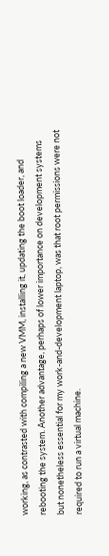working, as contrasted with compiling a new VMM, installing it, updating the boot loader, and rebooting the system. Another advantage, perhaps of lower importance on development systems but nonetheless essential for my work-and-development laptop, was that root permissions were not required to run a virtual machine.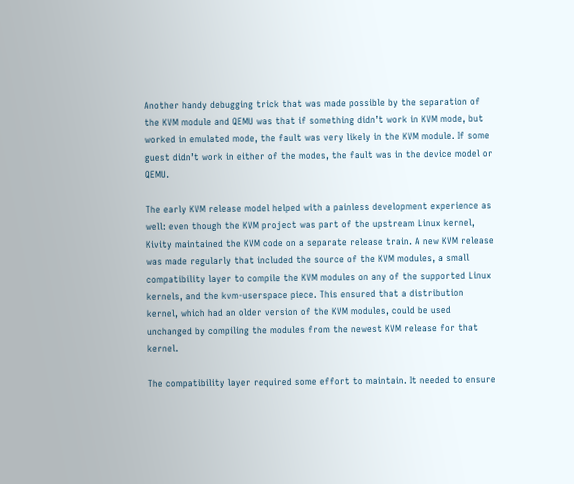Another handy debugging trick that was made possible by the separation of the KVM module and QEMU was that if something didn’t work in KVM mode, but worked in emulated mode, the fault was very likely in the KVM module. If some guest didn’t work in either of the modes, the fault was in the device model or QEMU.

The early KVM release model helped with a painless development experience as well: even though the KVM project was part of the upstream Linux kernel, Kivity maintained the KVM code on a separate release train. A new KVM release was made regularly that included the source of the KVM modules, a small compatibility layer to compile the KVM modules on any of the supported Linux kernels, and the kvm-userspace piece. This ensured that a distribution kernel, which had an older version of the KVM modules, could be used unchanged by compiling the modules from the newest KVM release for that kernel.

The compatibility layer required some effort to maintain. It needed to ensure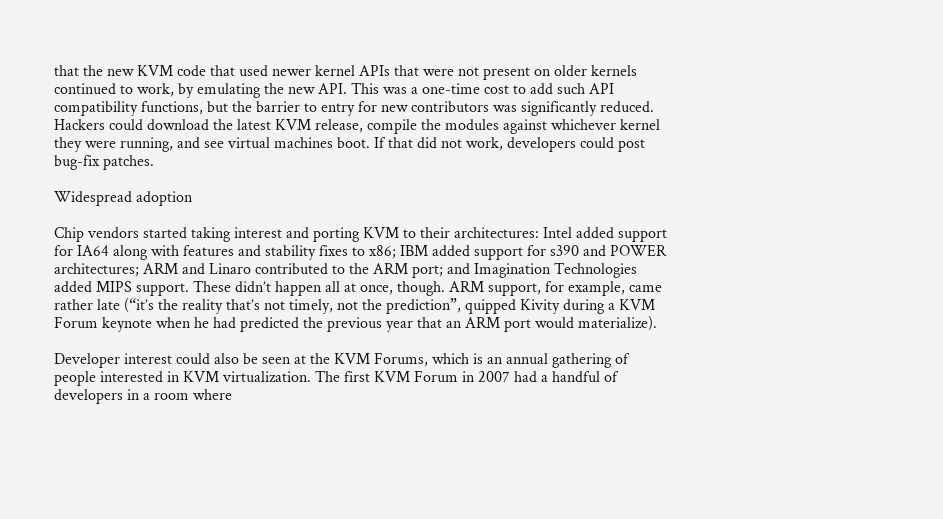that the new KVM code that used newer kernel APIs that were not present on older kernels continued to work, by emulating the new API. This was a one-time cost to add such API compatibility functions, but the barrier to entry for new contributors was significantly reduced. Hackers could download the latest KVM release, compile the modules against whichever kernel they were running, and see virtual machines boot. If that did not work, developers could post bug-fix patches.

Widespread adoption

Chip vendors started taking interest and porting KVM to their architectures: Intel added support for IA64 along with features and stability fixes to x86; IBM added support for s390 and POWER architectures; ARM and Linaro contributed to the ARM port; and Imagination Technologies added MIPS support. These didn’t happen all at once, though. ARM support, for example, came rather late (“it’s the reality that’s not timely, not the prediction”, quipped Kivity during a KVM Forum keynote when he had predicted the previous year that an ARM port would materialize).

Developer interest could also be seen at the KVM Forums, which is an annual gathering of people interested in KVM virtualization. The first KVM Forum in 2007 had a handful of developers in a room where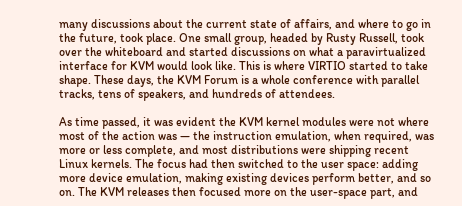many discussions about the current state of affairs, and where to go in the future, took place. One small group, headed by Rusty Russell, took over the whiteboard and started discussions on what a paravirtualized interface for KVM would look like. This is where VIRTIO started to take shape. These days, the KVM Forum is a whole conference with parallel tracks, tens of speakers, and hundreds of attendees.

As time passed, it was evident the KVM kernel modules were not where most of the action was — the instruction emulation, when required, was more or less complete, and most distributions were shipping recent Linux kernels. The focus had then switched to the user space: adding more device emulation, making existing devices perform better, and so on. The KVM releases then focused more on the user-space part, and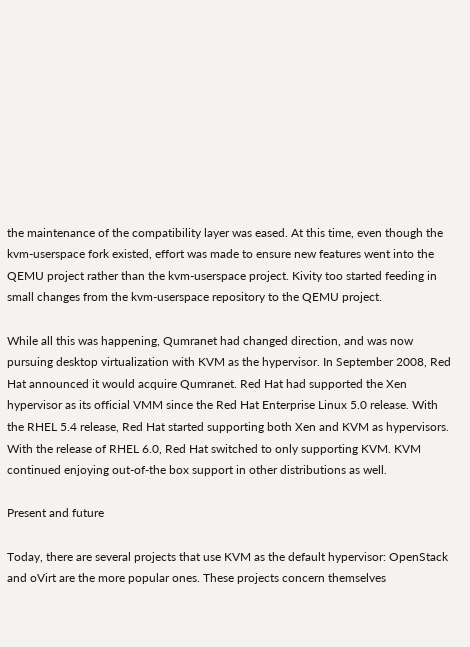the maintenance of the compatibility layer was eased. At this time, even though the kvm-userspace fork existed, effort was made to ensure new features went into the QEMU project rather than the kvm-userspace project. Kivity too started feeding in small changes from the kvm-userspace repository to the QEMU project.

While all this was happening, Qumranet had changed direction, and was now pursuing desktop virtualization with KVM as the hypervisor. In September 2008, Red Hat announced it would acquire Qumranet. Red Hat had supported the Xen hypervisor as its official VMM since the Red Hat Enterprise Linux 5.0 release. With the RHEL 5.4 release, Red Hat started supporting both Xen and KVM as hypervisors. With the release of RHEL 6.0, Red Hat switched to only supporting KVM. KVM continued enjoying out-of-the box support in other distributions as well.

Present and future

Today, there are several projects that use KVM as the default hypervisor: OpenStack and oVirt are the more popular ones. These projects concern themselves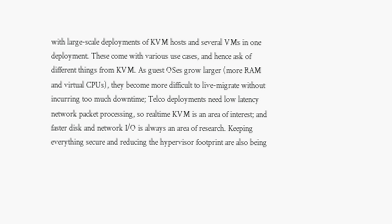with large-scale deployments of KVM hosts and several VMs in one deployment. These come with various use cases, and hence ask of different things from KVM. As guest OSes grow larger (more RAM and virtual CPUs), they become more difficult to live-migrate without incurring too much downtime; Telco deployments need low latency network packet processing, so realtime KVM is an area of interest; and faster disk and network I/O is always an area of research. Keeping everything secure and reducing the hypervisor footprint are also being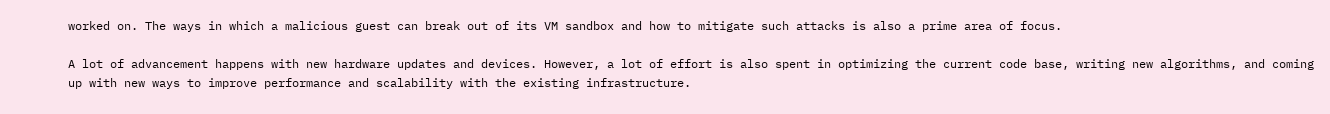worked on. The ways in which a malicious guest can break out of its VM sandbox and how to mitigate such attacks is also a prime area of focus.

A lot of advancement happens with new hardware updates and devices. However, a lot of effort is also spent in optimizing the current code base, writing new algorithms, and coming up with new ways to improve performance and scalability with the existing infrastructure.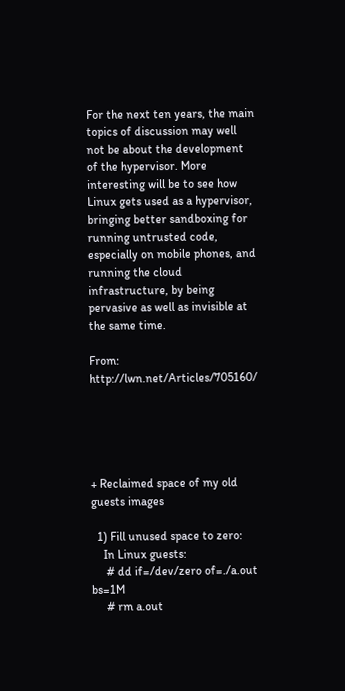For the next ten years, the main topics of discussion may well not be about the development of the hypervisor. More interesting will be to see how Linux gets used as a hypervisor, bringing better sandboxing for running untrusted code, especially on mobile phones, and running the cloud infrastructure, by being pervasive as well as invisible at the same time.

From: http://lwn.net/Articles/705160/





+ Reclaimed space of my old guests images

  1) Fill unused space to zero:
    In Linux guests:
     # dd if=/dev/zero of=./a.out bs=1M
     # rm a.out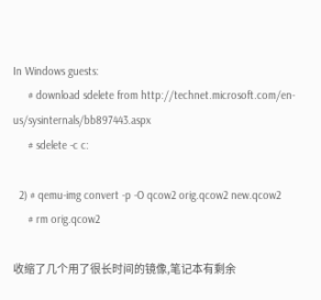In Windows guests:
     # download sdelete from http://technet.microsoft.com/en-us/sysinternals/bb897443.aspx
     # sdelete -c c:

  2) # qemu-img convert -p -O qcow2 orig.qcow2 new.qcow2
     # rm orig.qcow2

收缩了几个用了很长时间的镜像,笔记本有剩余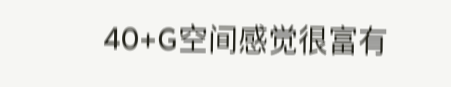40+G空间感觉很富有